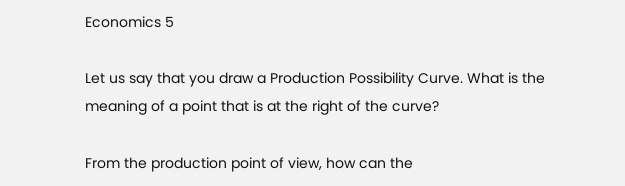Economics 5

Let us say that you draw a Production Possibility Curve. What is the meaning of a point that is at the right of the curve?

From the production point of view, how can the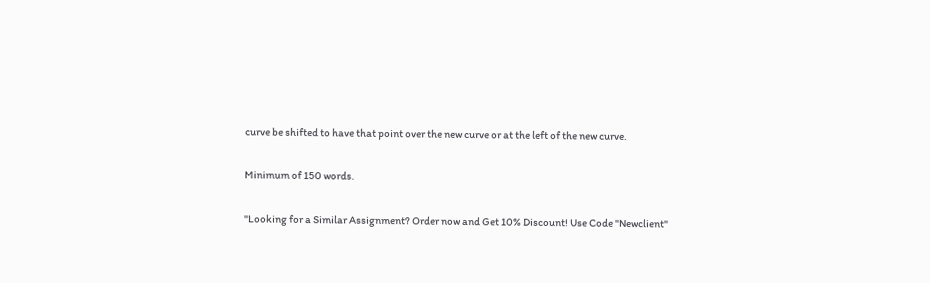curve be shifted to have that point over the new curve or at the left of the new curve.

Minimum of 150 words.

"Looking for a Similar Assignment? Order now and Get 10% Discount! Use Code "Newclient"